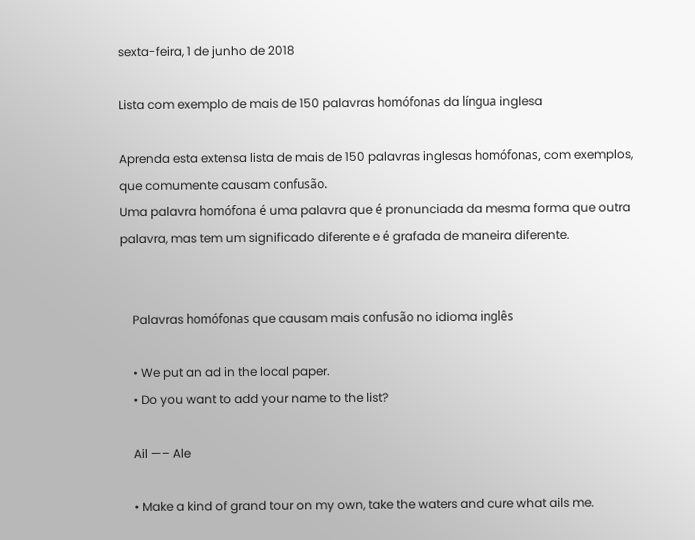sexta-feira, 1 de junho de 2018

Lista com exemplo de mais de 150 palavras homófonas da língua inglesa

Aprenda esta extensa lista de mais de 150 palavras inglesas homófonas, com exemplos, que comumente causam confusão.
Uma palavra homófona é uma palavra que é pronunciada da mesma forma que outra palavra, mas tem um significado diferente e é grafada de maneira diferente.


    Palavras homófonas que causam mais confusão no idioma inglês

    • We put an ad in the local paper.
    • Do you want to add your name to the list?

    Ail —– Ale

    • Make a kind of grand tour on my own, take the waters and cure what ails me.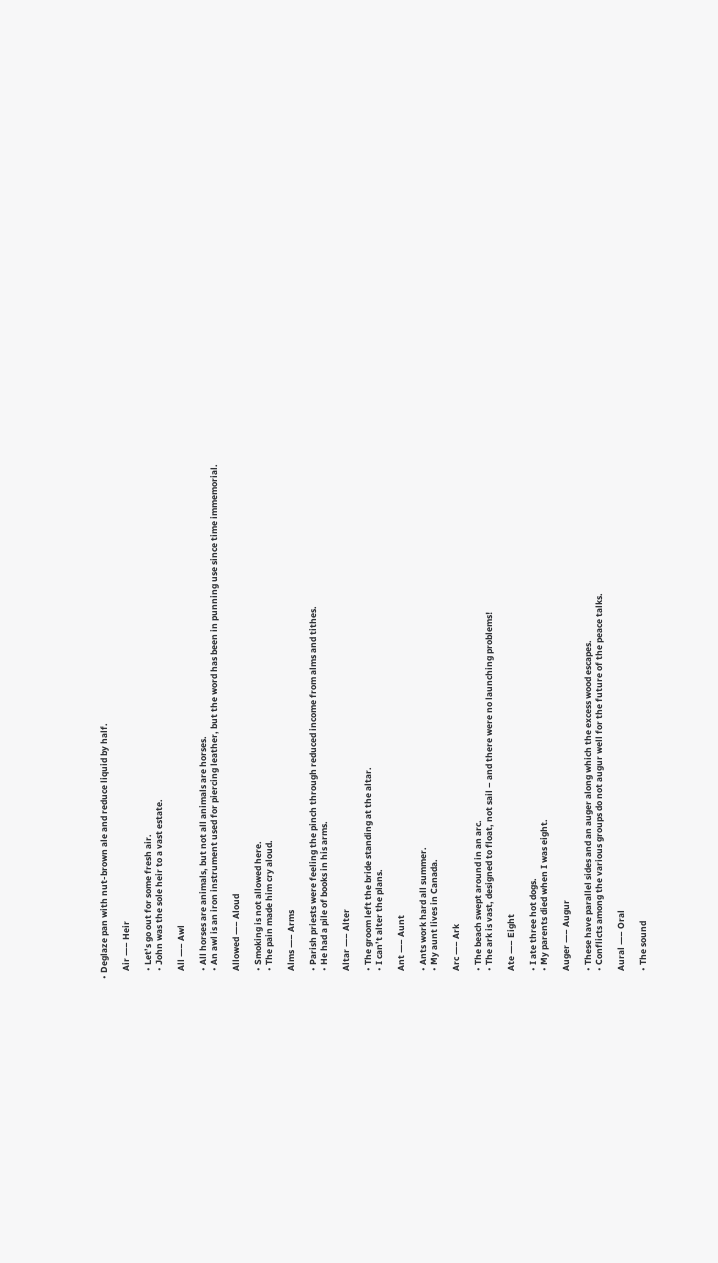• Deglaze pan with nut-brown ale and reduce liquid by half.

    Air —– Heir

    • Let’s go out for some fresh air.
    • John was the sole heir to a vast estate.

    All —– Awl

    • All horses are animals, but not all animals are horses.
    • An awl is an iron instrument used for piercing leather, but the word has been in punning use since time immemorial.

    Allowed —– Aloud

    • Smoking is not allowed here.
    • The pain made him cry aloud.

    Alms —– Arms

    • Parish priests were feeling the pinch through reduced income from alms and tithes.
    • He had a pile of books in his arms.

    Altar —– Alter

    • The groom left the bride standing at the altar.
    • I can’t alter the plans.

    Ant —– Aunt

    • Ants work hard all summer.
    • My aunt lives in Canada.

    Arc —– Ark

    • The beach swept around in an arc.
    • The ark is vast, designed to float, not sail – and there were no launching problems!

    Ate —– Eight

    • I ate three hot dogs.
    • My parents died when I was eight.

    Auger —– Augur

    • These have parallel sides and an auger along which the excess wood escapes.
    • Conflicts among the various groups do not augur well for the future of the peace talks.

    Aural —– Oral

    • The sound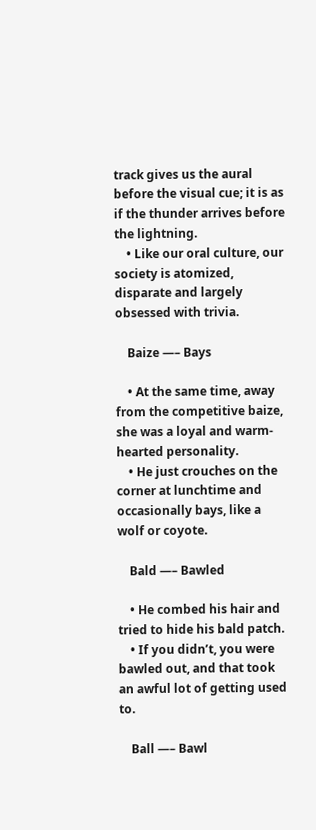track gives us the aural before the visual cue; it is as if the thunder arrives before the lightning.
    • Like our oral culture, our society is atomized, disparate and largely obsessed with trivia.

    Baize —– Bays

    • At the same time, away from the competitive baize, she was a loyal and warm-hearted personality.
    • He just crouches on the corner at lunchtime and occasionally bays, like a wolf or coyote.

    Bald —– Bawled

    • He combed his hair and tried to hide his bald patch.
    • If you didn’t, you were bawled out, and that took an awful lot of getting used to.

    Ball —– Bawl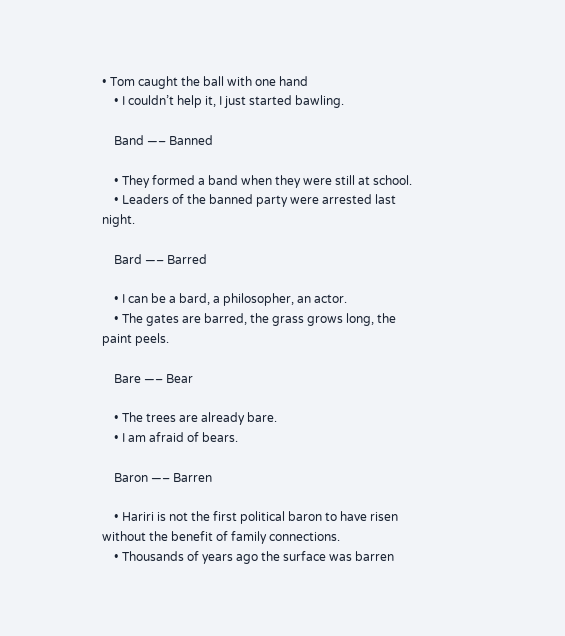• Tom caught the ball with one hand
    • I couldn’t help it, I just started bawling.

    Band —– Banned

    • They formed a band when they were still at school.
    • Leaders of the banned party were arrested last night.

    Bard —– Barred

    • I can be a bard, a philosopher, an actor.
    • The gates are barred, the grass grows long, the paint peels.

    Bare —– Bear

    • The trees are already bare.
    • I am afraid of bears.

    Baron —– Barren

    • Hariri is not the first political baron to have risen without the benefit of family connections.
    • Thousands of years ago the surface was barren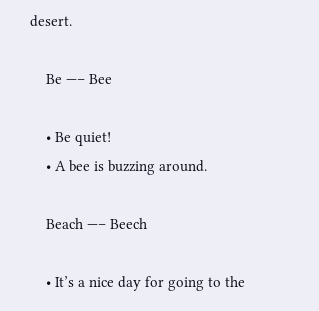desert.

    Be —– Bee

    • Be quiet!
    • A bee is buzzing around.

    Beach —– Beech

    • It’s a nice day for going to the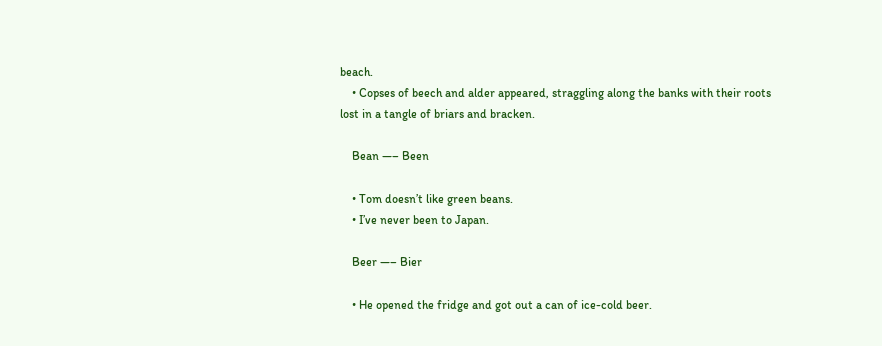beach.
    • Copses of beech and alder appeared, straggling along the banks with their roots lost in a tangle of briars and bracken.

    Bean —– Been

    • Tom doesn’t like green beans.
    • I’ve never been to Japan.

    Beer —– Bier

    • He opened the fridge and got out a can of ice-cold beer.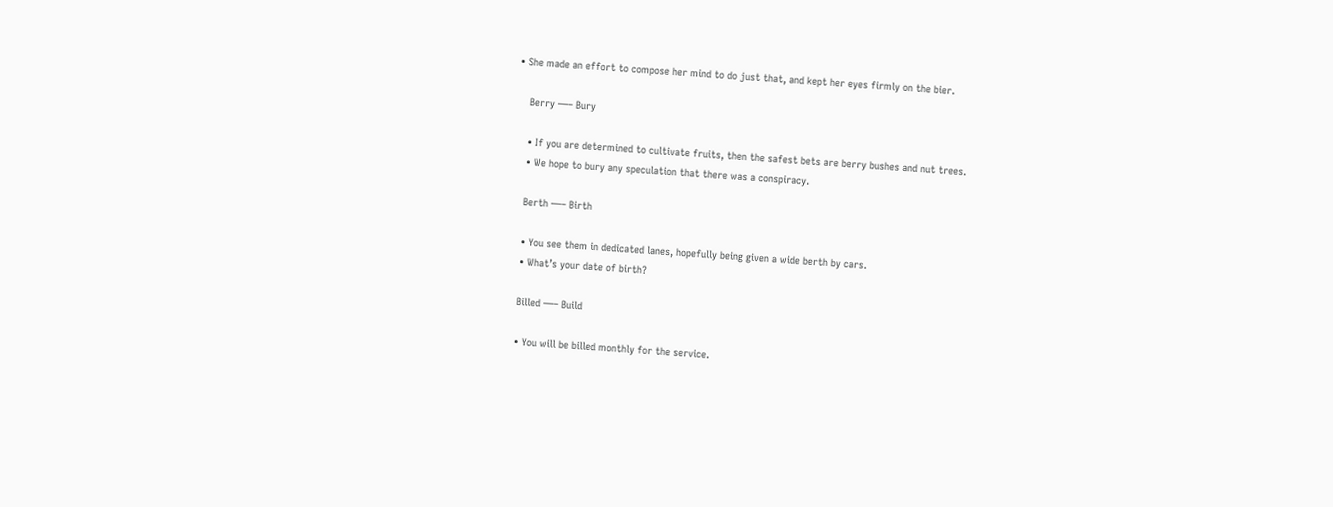• She made an effort to compose her mind to do just that, and kept her eyes firmly on the bier.

    Berry —– Bury

    • If you are determined to cultivate fruits, then the safest bets are berry bushes and nut trees.
    • We hope to bury any speculation that there was a conspiracy.

    Berth —– Birth

    • You see them in dedicated lanes, hopefully being given a wide berth by cars.
    • What’s your date of birth?

    Billed —– Build

    • You will be billed monthly for the service.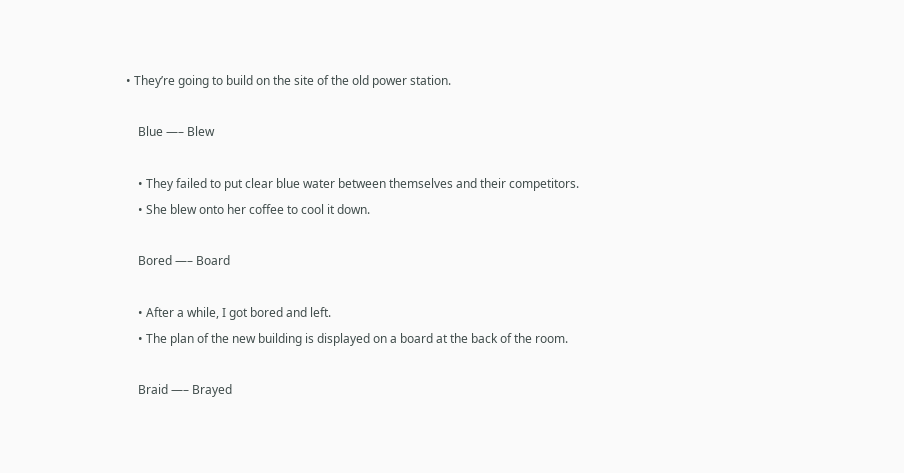• They’re going to build on the site of the old power station.

    Blue —– Blew

    • They failed to put clear blue water between themselves and their competitors.
    • She blew onto her coffee to cool it down.

    Bored —– Board

    • After a while, I got bored and left.
    • The plan of the new building is displayed on a board at the back of the room.

    Braid —– Brayed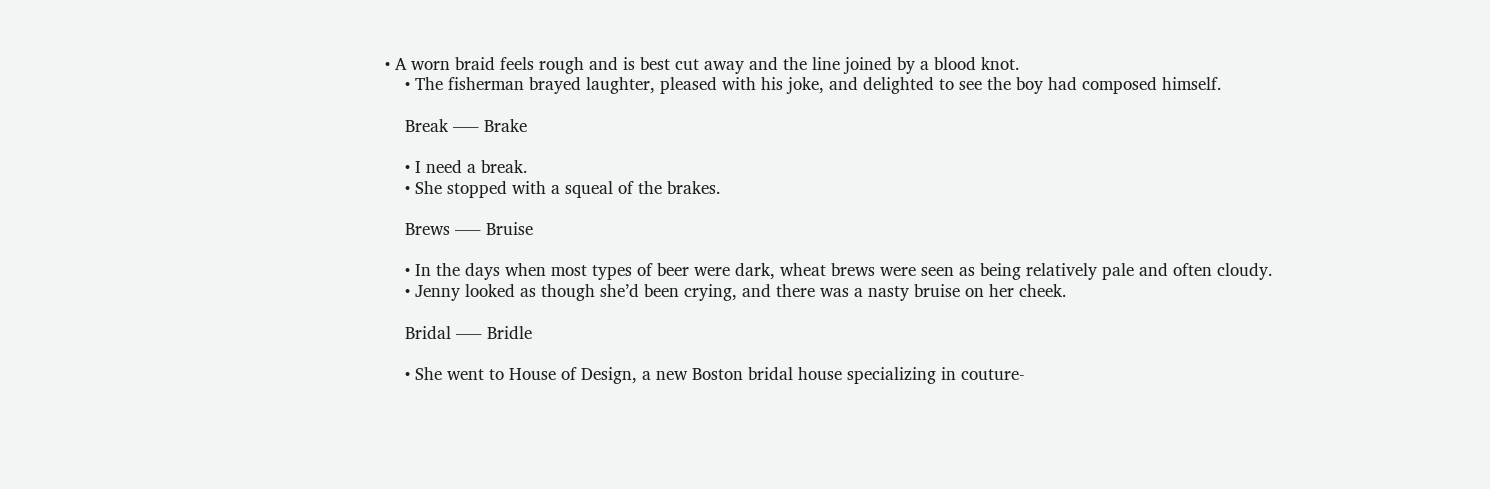• A worn braid feels rough and is best cut away and the line joined by a blood knot.
    • The fisherman brayed laughter, pleased with his joke, and delighted to see the boy had composed himself.

    Break —– Brake

    • I need a break.
    • She stopped with a squeal of the brakes.

    Brews —– Bruise

    • In the days when most types of beer were dark, wheat brews were seen as being relatively pale and often cloudy.
    • Jenny looked as though she’d been crying, and there was a nasty bruise on her cheek.

    Bridal —– Bridle

    • She went to House of Design, a new Boston bridal house specializing in couture-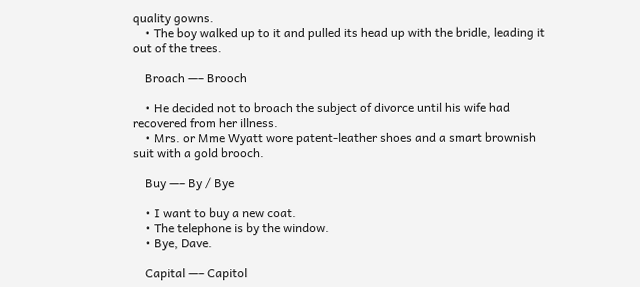quality gowns.
    • The boy walked up to it and pulled its head up with the bridle, leading it out of the trees.

    Broach —– Brooch

    • He decided not to broach the subject of divorce until his wife had recovered from her illness.
    • Mrs. or Mme Wyatt wore patent-leather shoes and a smart brownish suit with a gold brooch.

    Buy —– By / Bye

    • I want to buy a new coat.
    • The telephone is by the window.
    • Bye, Dave.

    Capital —– Capitol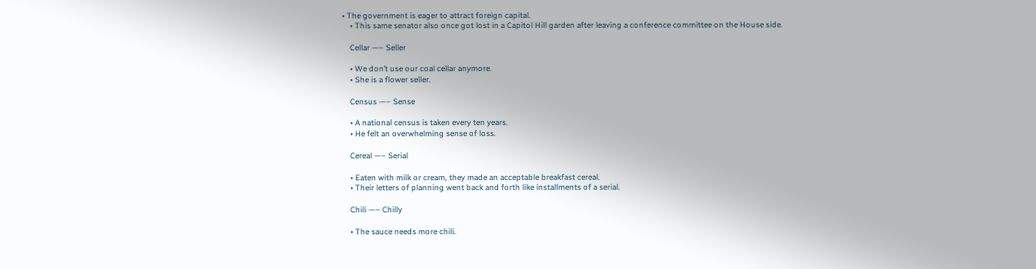• The government is eager to attract foreign capital.
    • This same senator also once got lost in a Capitol Hill garden after leaving a conference committee on the House side.

    Cellar —– Seller

    • We don’t use our coal cellar anymore.
    • She is a flower seller.

    Census —– Sense

    • A national census is taken every ten years.
    • He felt an overwhelming sense of loss.

    Cereal —– Serial

    • Eaten with milk or cream, they made an acceptable breakfast cereal.
    • Their letters of planning went back and forth like installments of a serial.

    Chili —– Chilly

    • The sauce needs more chili.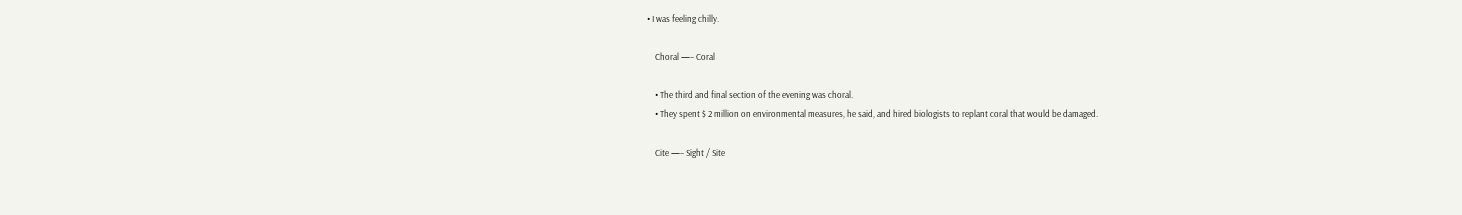• I was feeling chilly.

    Choral —– Coral

    • The third and final section of the evening was choral.
    • They spent $ 2 million on environmental measures, he said, and hired biologists to replant coral that would be damaged.

    Cite —– Sight / Site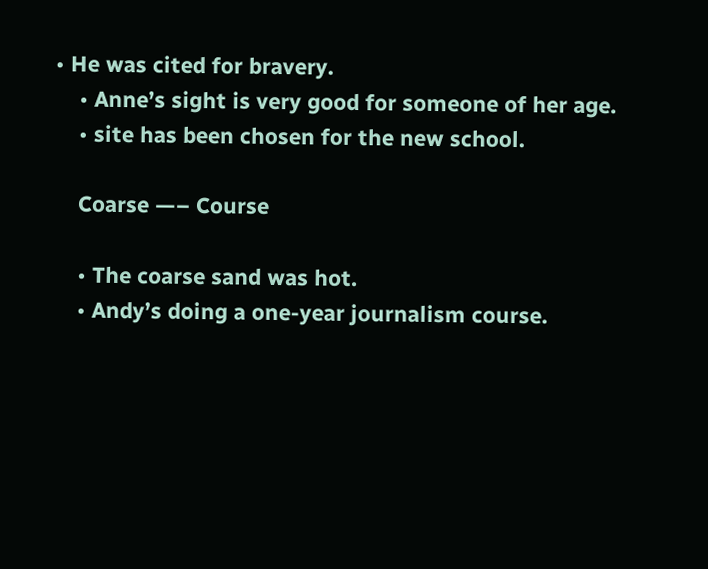• He was cited for bravery.
    • Anne’s sight is very good for someone of her age.
    • site has been chosen for the new school.

    Coarse —– Course

    • The coarse sand was hot.
    • Andy’s doing a one-year journalism course.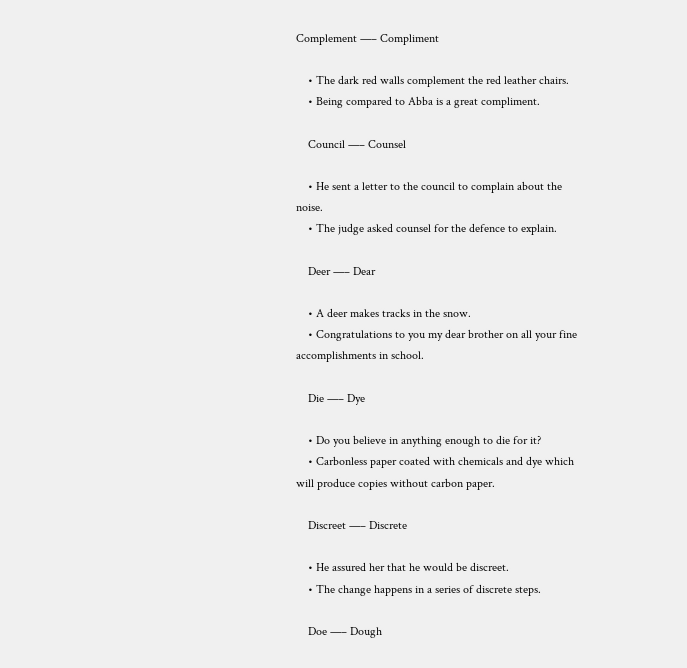Complement —– Compliment

    • The dark red walls complement the red leather chairs.
    • Being compared to Abba is a great compliment.

    Council —– Counsel

    • He sent a letter to the council to complain about the noise.
    • The judge asked counsel for the defence to explain.

    Deer —– Dear

    • A deer makes tracks in the snow.
    • Congratulations to you my dear brother on all your fine accomplishments in school.

    Die —– Dye

    • Do you believe in anything enough to die for it?
    • Carbonless paper coated with chemicals and dye which will produce copies without carbon paper.

    Discreet —– Discrete

    • He assured her that he would be discreet.
    • The change happens in a series of discrete steps.

    Doe —– Dough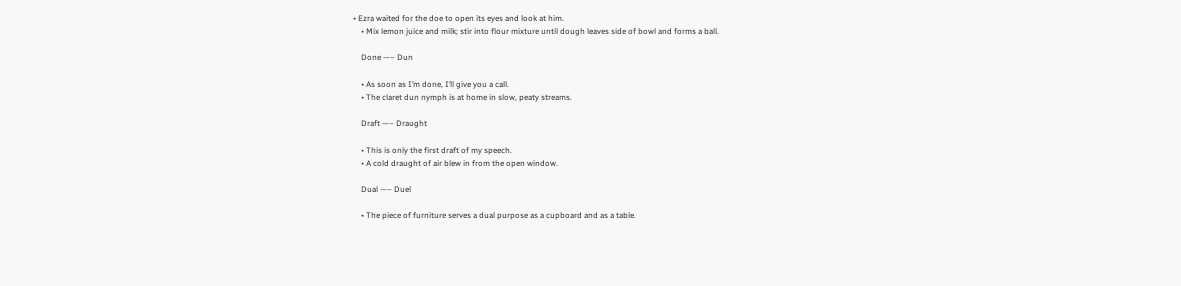• Ezra waited for the doe to open its eyes and look at him.
    • Mix lemon juice and milk; stir into flour mixture until dough leaves side of bowl and forms a ball.

    Done —– Dun

    • As soon as I’m done, I’ll give you a call.
    • The claret dun nymph is at home in slow, peaty streams.

    Draft —– Draught

    • This is only the first draft of my speech.
    • A cold draught of air blew in from the open window.

    Dual —– Duel

    • The piece of furniture serves a dual purpose as a cupboard and as a table.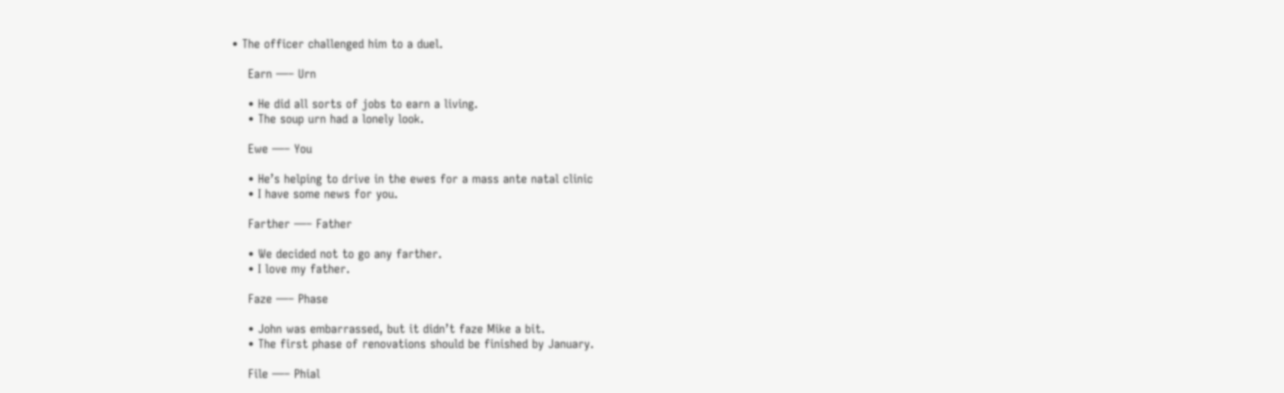• The officer challenged him to a duel.

    Earn —– Urn

    • He did all sorts of jobs to earn a living.
    • The soup urn had a lonely look.

    Ewe —– You

    • He’s helping to drive in the ewes for a mass ante natal clinic
    • I have some news for you.

    Farther —– Father

    • We decided not to go any farther.
    • I love my father.

    Faze —– Phase

    • John was embarrassed, but it didn’t faze Mike a bit.
    • The first phase of renovations should be finished by January.

    File —– Phial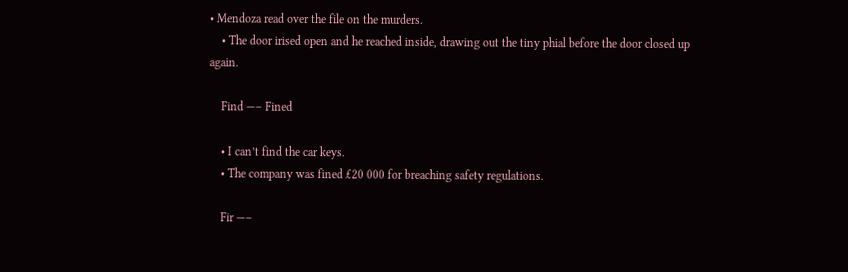• Mendoza read over the file on the murders.
    • The door irised open and he reached inside, drawing out the tiny phial before the door closed up again.

    Find —– Fined

    • I can’t find the car keys.
    • The company was fined £20 000 for breaching safety regulations.

    Fir —–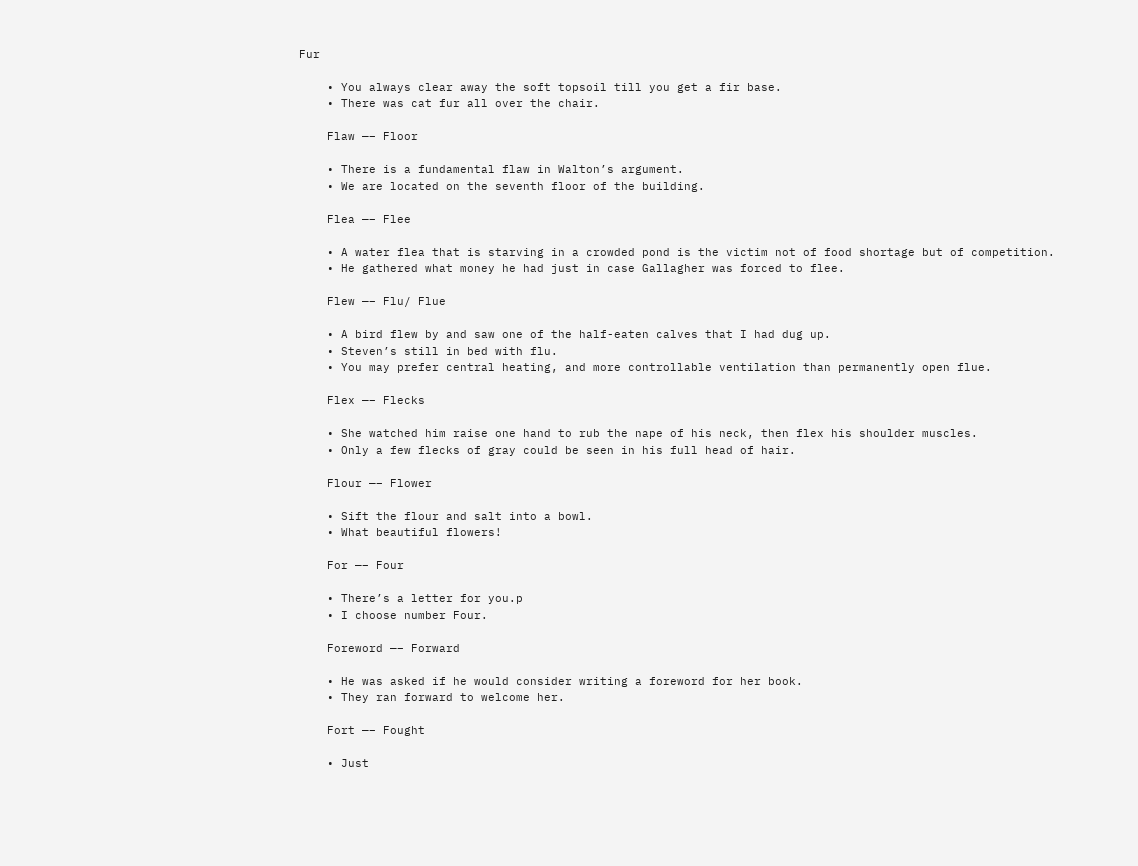Fur

    • You always clear away the soft topsoil till you get a fir base.
    • There was cat fur all over the chair.

    Flaw —– Floor

    • There is a fundamental flaw in Walton’s argument.
    • We are located on the seventh floor of the building.

    Flea —– Flee

    • A water flea that is starving in a crowded pond is the victim not of food shortage but of competition.
    • He gathered what money he had just in case Gallagher was forced to flee.

    Flew —– Flu/ Flue

    • A bird flew by and saw one of the half-eaten calves that I had dug up.
    • Steven’s still in bed with flu.
    • You may prefer central heating, and more controllable ventilation than permanently open flue.

    Flex —– Flecks

    • She watched him raise one hand to rub the nape of his neck, then flex his shoulder muscles.
    • Only a few flecks of gray could be seen in his full head of hair.

    Flour —– Flower

    • Sift the flour and salt into a bowl.
    • What beautiful flowers!

    For —– Four

    • There’s a letter for you.p
    • I choose number Four.

    Foreword —– Forward

    • He was asked if he would consider writing a foreword for her book.
    • They ran forward to welcome her.

    Fort —– Fought

    • Just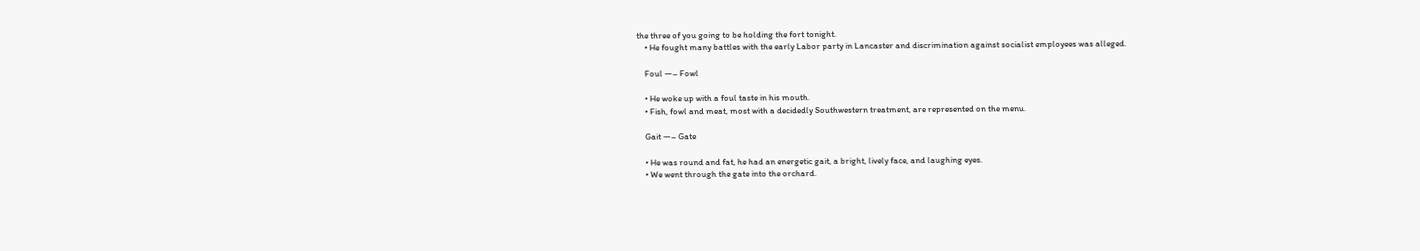the three of you going to be holding the fort tonight.
    • He fought many battles with the early Labor party in Lancaster and discrimination against socialist employees was alleged.

    Foul —– Fowl

    • He woke up with a foul taste in his mouth.
    • Fish, fowl and meat, most with a decidedly Southwestern treatment, are represented on the menu.

    Gait —– Gate

    • He was round and fat, he had an energetic gait, a bright, lively face, and laughing eyes.
    • We went through the gate into the orchard.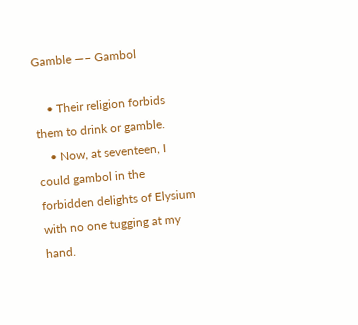Gamble —– Gambol

    • Their religion forbids them to drink or gamble.
    • Now, at seventeen, I could gambol in the forbidden delights of Elysium with no one tugging at my hand.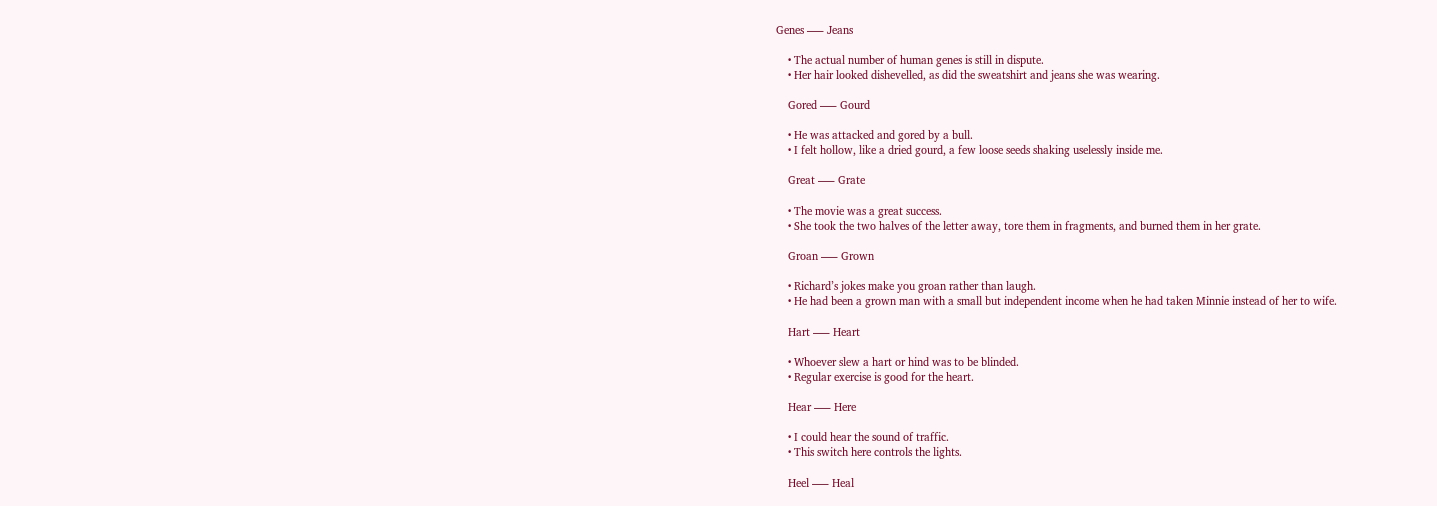Genes —– Jeans

    • The actual number of human genes is still in dispute.
    • Her hair looked dishevelled, as did the sweatshirt and jeans she was wearing.

    Gored —– Gourd

    • He was attacked and gored by a bull.
    • I felt hollow, like a dried gourd, a few loose seeds shaking uselessly inside me.

    Great —– Grate

    • The movie was a great success.
    • She took the two halves of the letter away, tore them in fragments, and burned them in her grate.

    Groan —– Grown

    • Richard’s jokes make you groan rather than laugh.
    • He had been a grown man with a small but independent income when he had taken Minnie instead of her to wife.

    Hart —– Heart

    • Whoever slew a hart or hind was to be blinded.
    • Regular exercise is good for the heart.

    Hear —– Here

    • I could hear the sound of traffic.
    • This switch here controls the lights.

    Heel —– Heal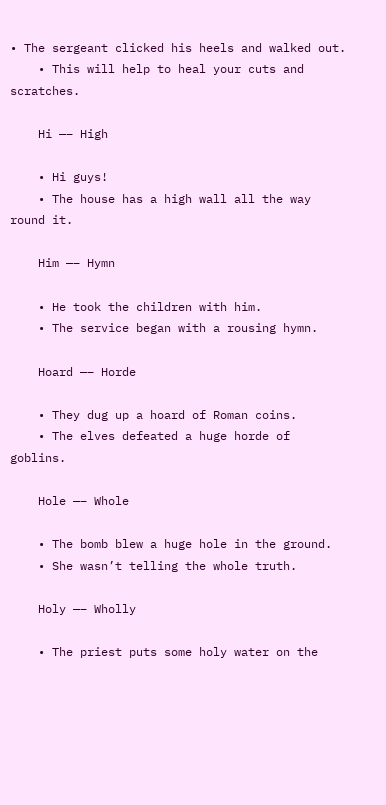• The sergeant clicked his heels and walked out.
    • This will help to heal your cuts and scratches.

    Hi —– High

    • Hi guys!
    • The house has a high wall all the way round it.

    Him —– Hymn

    • He took the children with him.
    • The service began with a rousing hymn.

    Hoard —– Horde

    • They dug up a hoard of Roman coins.
    • The elves defeated a huge horde of goblins.

    Hole —– Whole

    • The bomb blew a huge hole in the ground.
    • She wasn’t telling the whole truth.

    Holy —– Wholly

    • The priest puts some holy water on the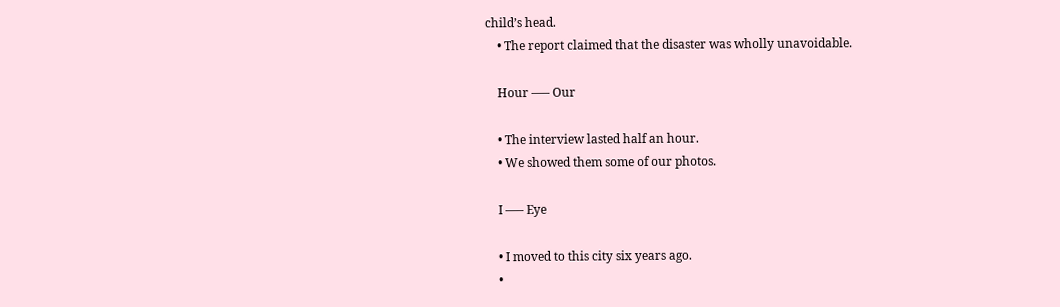child’s head.
    • The report claimed that the disaster was wholly unavoidable.

    Hour —– Our

    • The interview lasted half an hour.
    • We showed them some of our photos.

    I —– Eye

    • I moved to this city six years ago.
    •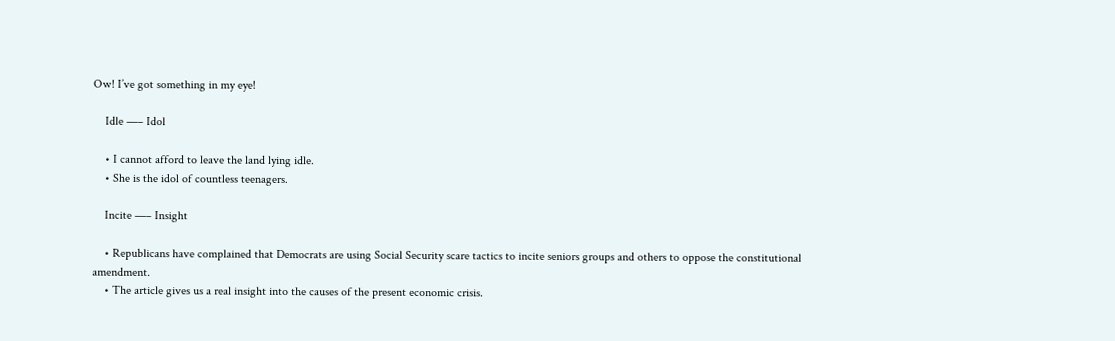Ow! I’ve got something in my eye!

    Idle —– Idol

    • I cannot afford to leave the land lying idle.
    • She is the idol of countless teenagers.

    Incite —– Insight

    • Republicans have complained that Democrats are using Social Security scare tactics to incite seniors groups and others to oppose the constitutional amendment.
    • The article gives us a real insight into the causes of the present economic crisis.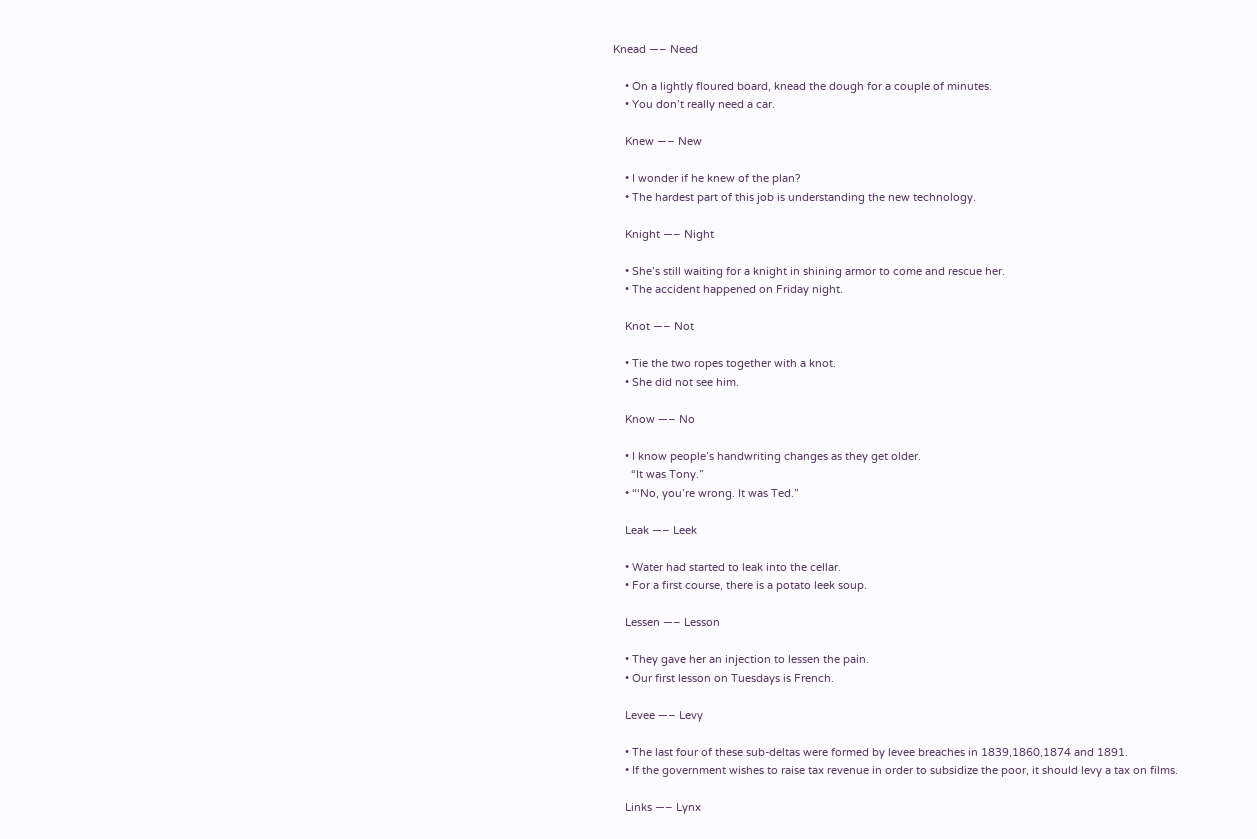Knead —– Need

    • On a lightly floured board, knead the dough for a couple of minutes.
    • You don’t really need a car.

    Knew —– New

    • I wonder if he knew of the plan?
    • The hardest part of this job is understanding the new technology.

    Knight —– Night

    • She’s still waiting for a knight in shining armor to come and rescue her.
    • The accident happened on Friday night.

    Knot —– Not

    • Tie the two ropes together with a knot.
    • She did not see him.

    Know —– No

    • I know people’s handwriting changes as they get older.
      “It was Tony.”
    • “‘No, you’re wrong. It was Ted.”

    Leak —– Leek

    • Water had started to leak into the cellar.
    • For a first course, there is a potato leek soup.

    Lessen —– Lesson

    • They gave her an injection to lessen the pain.
    • Our first lesson on Tuesdays is French.

    Levee —– Levy

    • The last four of these sub-deltas were formed by levee breaches in 1839,1860,1874 and 1891.
    • If the government wishes to raise tax revenue in order to subsidize the poor, it should levy a tax on films.

    Links —– Lynx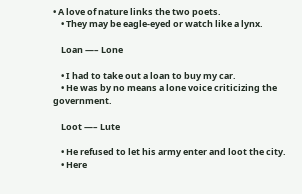• A love of nature links the two poets.
    • They may be eagle-eyed or watch like a lynx.

    Loan —– Lone

    • I had to take out a loan to buy my car.
    • He was by no means a lone voice criticizing the government.

    Loot —– Lute

    • He refused to let his army enter and loot the city.
    • Here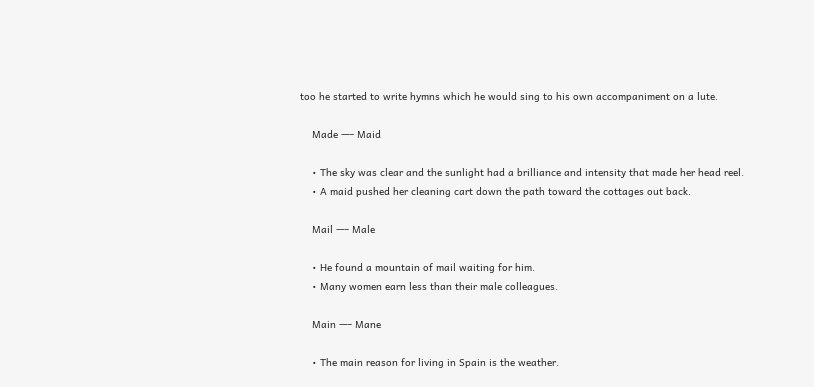too he started to write hymns which he would sing to his own accompaniment on a lute.

    Made —– Maid

    • The sky was clear and the sunlight had a brilliance and intensity that made her head reel.
    • A maid pushed her cleaning cart down the path toward the cottages out back.

    Mail —– Male

    • He found a mountain of mail waiting for him.
    • Many women earn less than their male colleagues.

    Main —– Mane

    • The main reason for living in Spain is the weather.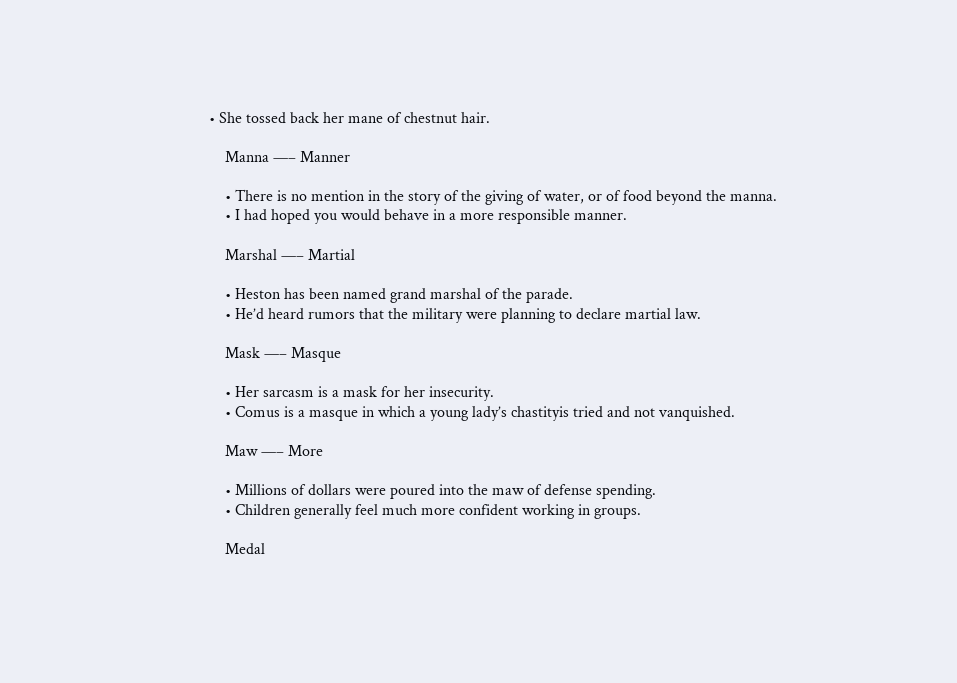• She tossed back her mane of chestnut hair.

    Manna —– Manner

    • There is no mention in the story of the giving of water, or of food beyond the manna.
    • I had hoped you would behave in a more responsible manner.

    Marshal —– Martial

    • Heston has been named grand marshal of the parade.
    • He’d heard rumors that the military were planning to declare martial law.

    Mask —– Masque

    • Her sarcasm is a mask for her insecurity.
    • Comus is a masque in which a young lady’s chastityis tried and not vanquished.

    Maw —– More

    • Millions of dollars were poured into the maw of defense spending.
    • Children generally feel much more confident working in groups.

    Medal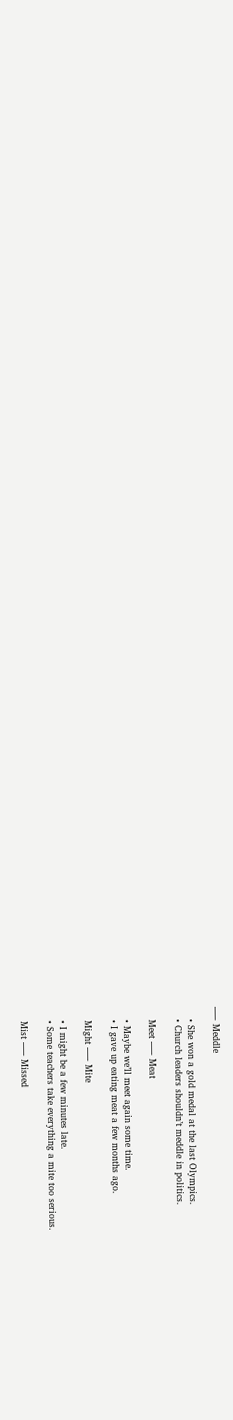—– Meddle

    • She won a gold medal at the last Olympics.
    • Church leaders shouldn’t meddle in politics.

    Meet —– Meat

    • Maybe we’ll meet again some time.
    • I gave up eating meat a few months ago.

    Might —– Mite

    • I might be a few minutes late.
    • Some teachers take everything a mite too serious.

    Mist —– Missed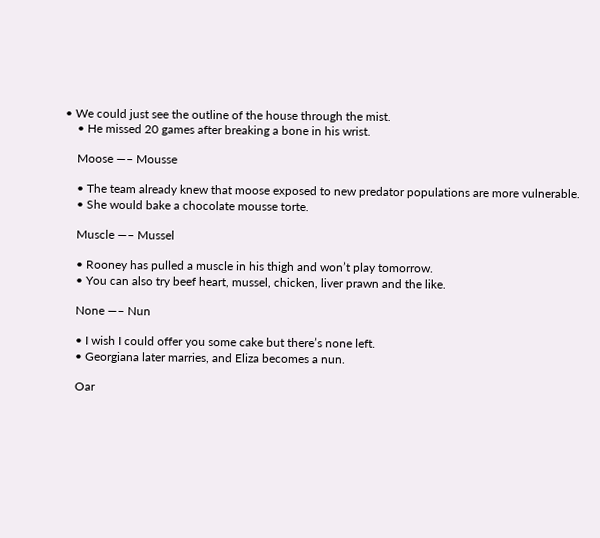• We could just see the outline of the house through the mist.
    • He missed 20 games after breaking a bone in his wrist.

    Moose —– Mousse

    • The team already knew that moose exposed to new predator populations are more vulnerable.
    • She would bake a chocolate mousse torte.

    Muscle —– Mussel

    • Rooney has pulled a muscle in his thigh and won’t play tomorrow.
    • You can also try beef heart, mussel, chicken, liver prawn and the like.

    None —– Nun

    • I wish I could offer you some cake but there’s none left.
    • Georgiana later marries, and Eliza becomes a nun.

    Oar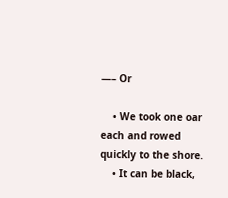—– Or

    • We took one oar each and rowed quickly to the shore.
    • It can be black,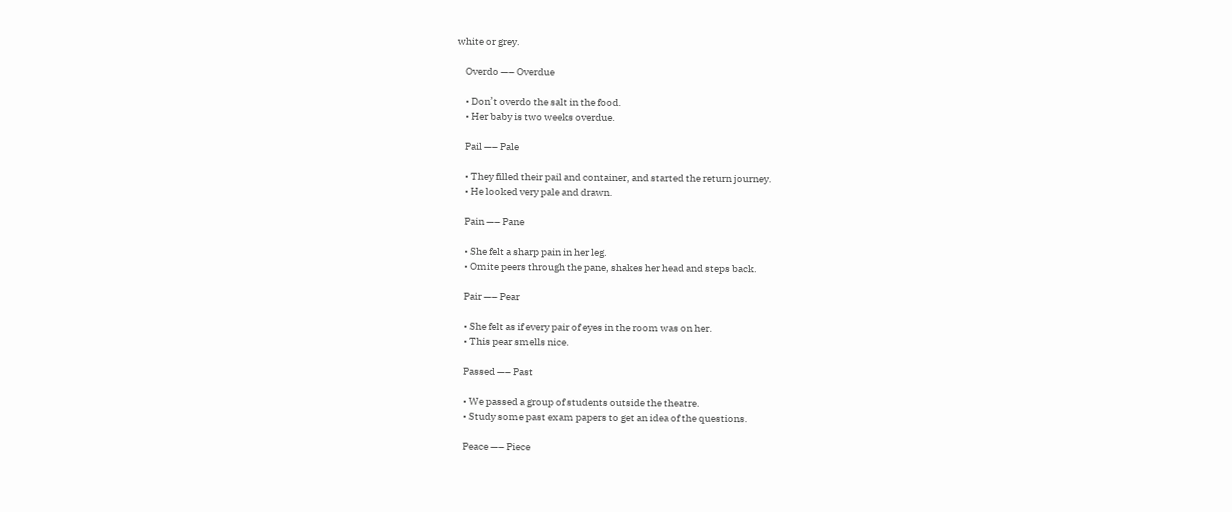white or grey.

    Overdo —– Overdue

    • Don’t overdo the salt in the food.
    • Her baby is two weeks overdue.

    Pail —– Pale

    • They filled their pail and container, and started the return journey.
    • He looked very pale and drawn.

    Pain —– Pane

    • She felt a sharp pain in her leg.
    • Omite peers through the pane, shakes her head and steps back.

    Pair —– Pear

    • She felt as if every pair of eyes in the room was on her.
    • This pear smells nice.

    Passed —– Past

    • We passed a group of students outside the theatre.
    • Study some past exam papers to get an idea of the questions.

    Peace —– Piece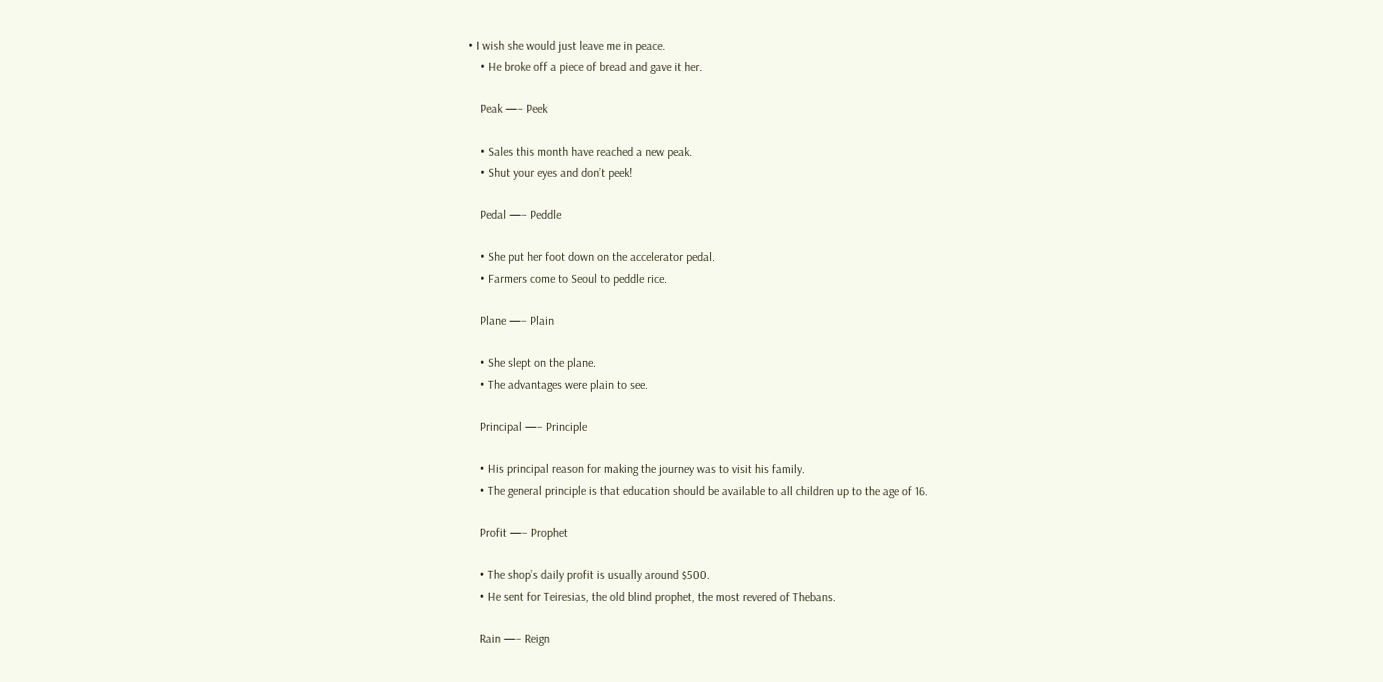• I wish she would just leave me in peace.
    • He broke off a piece of bread and gave it her.

    Peak —– Peek

    • Sales this month have reached a new peak.
    • Shut your eyes and don’t peek!

    Pedal —– Peddle

    • She put her foot down on the accelerator pedal.
    • Farmers come to Seoul to peddle rice.

    Plane —– Plain

    • She slept on the plane.
    • The advantages were plain to see.

    Principal —– Principle

    • His principal reason for making the journey was to visit his family.
    • The general principle is that education should be available to all children up to the age of 16.

    Profit —– Prophet

    • The shop’s daily profit is usually around $500.
    • He sent for Teiresias, the old blind prophet, the most revered of Thebans.

    Rain —– Reign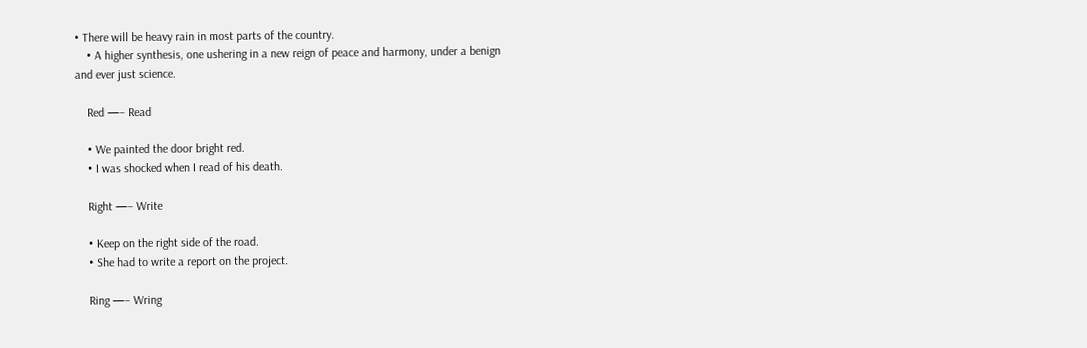• There will be heavy rain in most parts of the country.
    • A higher synthesis, one ushering in a new reign of peace and harmony, under a benign and ever just science.

    Red —– Read

    • We painted the door bright red.
    • I was shocked when I read of his death.

    Right —– Write

    • Keep on the right side of the road.
    • She had to write a report on the project.

    Ring —– Wring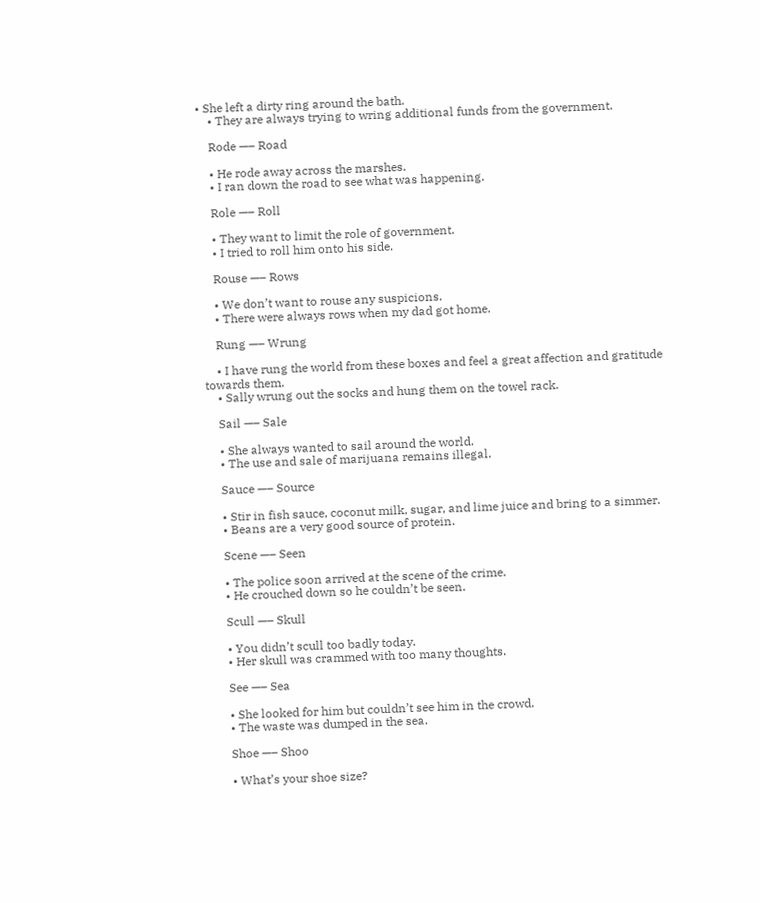• She left a dirty ring around the bath.
    • They are always trying to wring additional funds from the government.

    Rode —– Road

    • He rode away across the marshes.
    • I ran down the road to see what was happening.

    Role —– Roll

    • They want to limit the role of government.
    • I tried to roll him onto his side.

    Rouse —– Rows

    • We don’t want to rouse any suspicions.
    • There were always rows when my dad got home.

    Rung —– Wrung

    • I have rung the world from these boxes and feel a great affection and gratitude towards them.
    • Sally wrung out the socks and hung them on the towel rack.

    Sail —– Sale

    • She always wanted to sail around the world.
    • The use and sale of marijuana remains illegal.

    Sauce —– Source

    • Stir in fish sauce, coconut milk, sugar, and lime juice and bring to a simmer.
    • Beans are a very good source of protein.

    Scene —– Seen

    • The police soon arrived at the scene of the crime.
    • He crouched down so he couldn’t be seen.

    Scull —– Skull

    • You didn’t scull too badly today.
    • Her skull was crammed with too many thoughts.

    See —– Sea

    • She looked for him but couldn’t see him in the crowd.
    • The waste was dumped in the sea.

    Shoe —– Shoo

    • What’s your shoe size?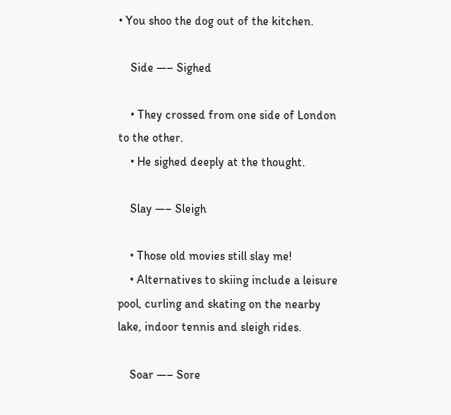• You shoo the dog out of the kitchen.

    Side —– Sighed

    • They crossed from one side of London to the other.
    • He sighed deeply at the thought.

    Slay —– Sleigh

    • Those old movies still slay me!
    • Alternatives to skiing include a leisure pool, curling and skating on the nearby lake, indoor tennis and sleigh rides.

    Soar —– Sore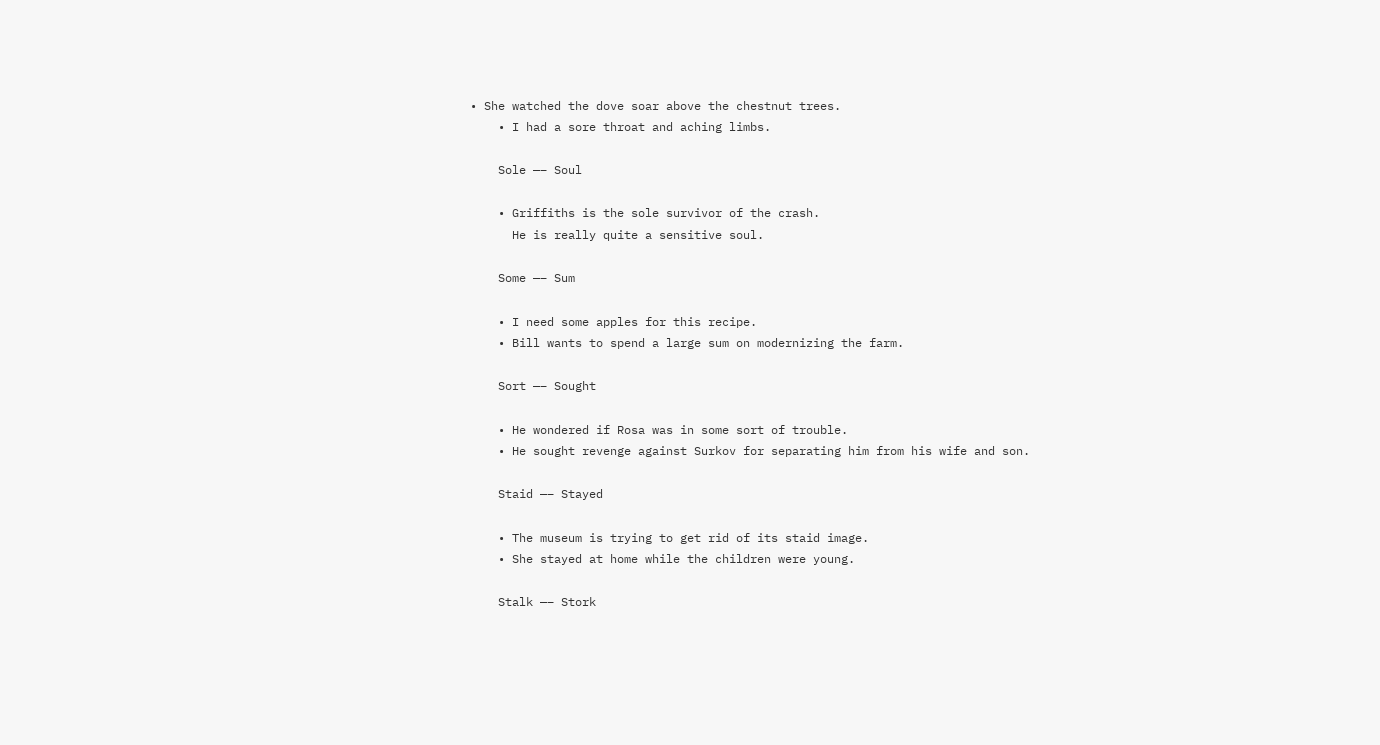• She watched the dove soar above the chestnut trees.
    • I had a sore throat and aching limbs.

    Sole —– Soul

    • Griffiths is the sole survivor of the crash.
      He is really quite a sensitive soul.

    Some —– Sum

    • I need some apples for this recipe.
    • Bill wants to spend a large sum on modernizing the farm.

    Sort —– Sought

    • He wondered if Rosa was in some sort of trouble.
    • He sought revenge against Surkov for separating him from his wife and son.

    Staid —– Stayed

    • The museum is trying to get rid of its staid image.
    • She stayed at home while the children were young.

    Stalk —– Stork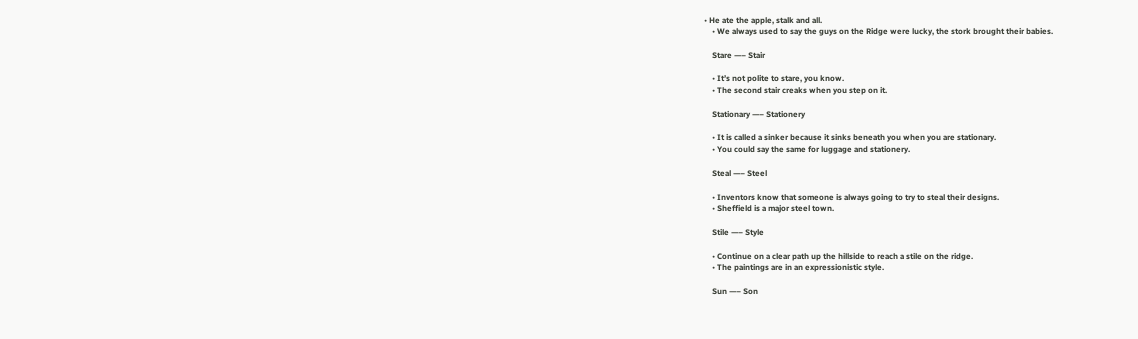• He ate the apple, stalk and all.
    • We always used to say the guys on the Ridge were lucky, the stork brought their babies.

    Stare —– Stair

    • It’s not polite to stare, you know.
    • The second stair creaks when you step on it.

    Stationary —– Stationery

    • It is called a sinker because it sinks beneath you when you are stationary.
    • You could say the same for luggage and stationery.

    Steal —– Steel

    • Inventors know that someone is always going to try to steal their designs.
    • Sheffield is a major steel town.

    Stile —– Style

    • Continue on a clear path up the hillside to reach a stile on the ridge.
    • The paintings are in an expressionistic style.

    Sun —– Son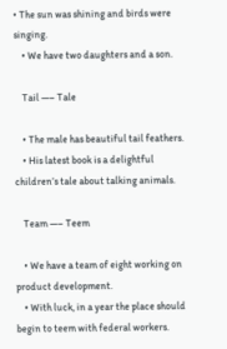• The sun was shining and birds were singing.
    • We have two daughters and a son.

    Tail —– Tale

    • The male has beautiful tail feathers.
    • His latest book is a delightful children’s tale about talking animals.

    Team —– Teem

    • We have a team of eight working on product development.
    • With luck, in a year the place should begin to teem with federal workers.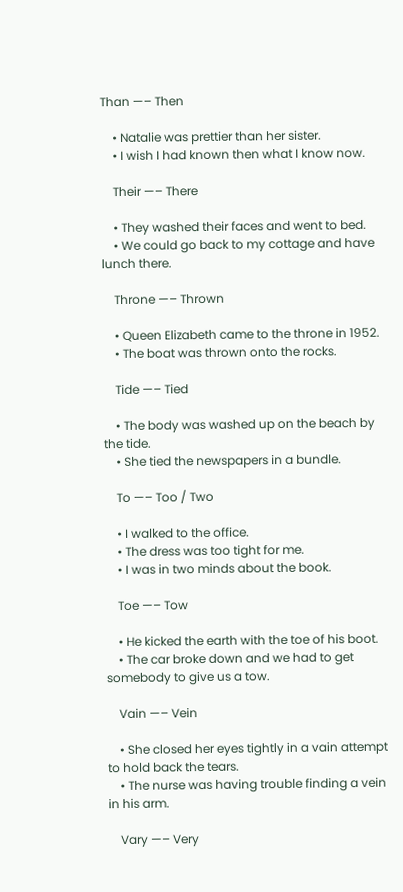Than —– Then

    • Natalie was prettier than her sister.
    • I wish I had known then what I know now.

    Their —– There

    • They washed their faces and went to bed.
    • We could go back to my cottage and have lunch there.

    Throne —– Thrown

    • Queen Elizabeth came to the throne in 1952.
    • The boat was thrown onto the rocks.

    Tide —– Tied

    • The body was washed up on the beach by the tide.
    • She tied the newspapers in a bundle.

    To —– Too / Two

    • I walked to the office.
    • The dress was too tight for me.
    • I was in two minds about the book.

    Toe —– Tow

    • He kicked the earth with the toe of his boot.
    • The car broke down and we had to get somebody to give us a tow.

    Vain —– Vein

    • She closed her eyes tightly in a vain attempt to hold back the tears.
    • The nurse was having trouble finding a vein in his arm.

    Vary —– Very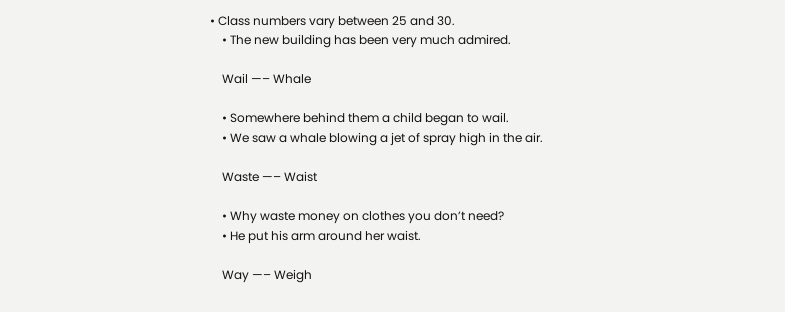• Class numbers vary between 25 and 30.
    • The new building has been very much admired.

    Wail —– Whale

    • Somewhere behind them a child began to wail.
    • We saw a whale blowing a jet of spray high in the air.

    Waste —– Waist

    • Why waste money on clothes you don’t need?
    • He put his arm around her waist.

    Way —– Weigh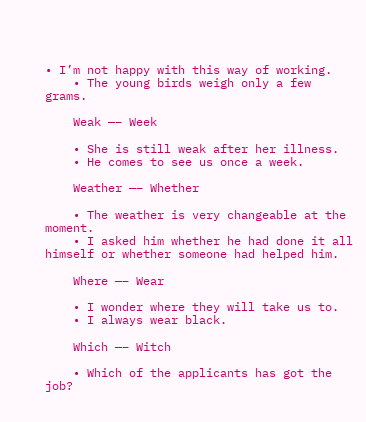• I’m not happy with this way of working.
    • The young birds weigh only a few grams.

    Weak —– Week

    • She is still weak after her illness.
    • He comes to see us once a week.

    Weather —– Whether

    • The weather is very changeable at the moment.
    • I asked him whether he had done it all himself or whether someone had helped him.

    Where —– Wear

    • I wonder where they will take us to.
    • I always wear black.

    Which —– Witch

    • Which of the applicants has got the job?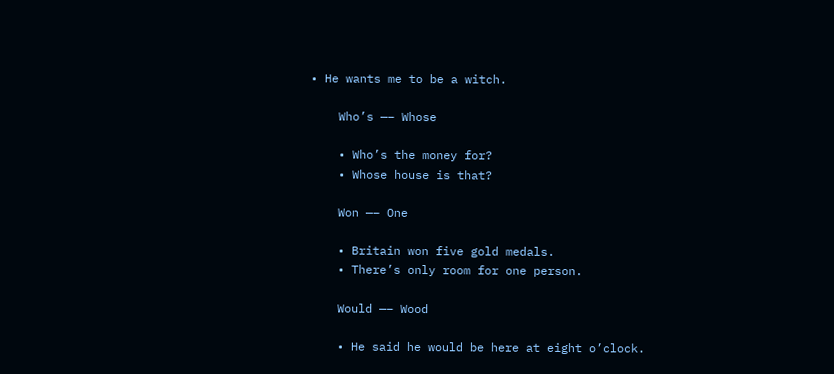• He wants me to be a witch.

    Who’s —– Whose

    • Who’s the money for?
    • Whose house is that?

    Won —– One

    • Britain won five gold medals.
    • There’s only room for one person.

    Would —– Wood

    • He said he would be here at eight o’clock.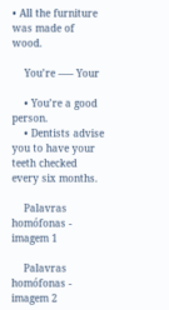• All the furniture was made of wood.

    You’re —– Your

    • You’re a good person.
    • Dentists advise you to have your teeth checked every six months.

    Palavras homófonas - imagem 1

    Palavras homófonas - imagem 2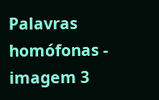Palavras homófonas - imagem 3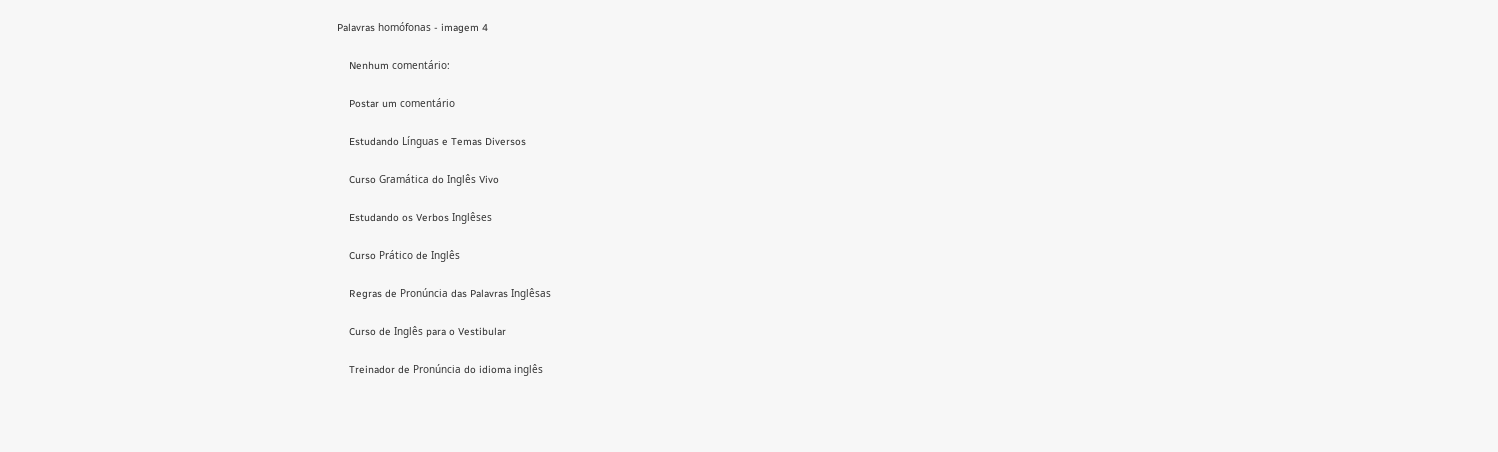Palavras homófonas - imagem 4

    Nenhum comentário:

    Postar um comentário

    Estudando Línguas e Temas Diversos

    Curso Gramática do Inglês Vivo

    Estudando os Verbos Inglêses

    Curso Prático de Inglês

    Regras de Pronúncia das Palavras Inglêsas

    Curso de Inglês para o Vestibular

    Treinador de Pronúncia do idioma inglês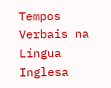Tempos Verbais na Língua Inglesa